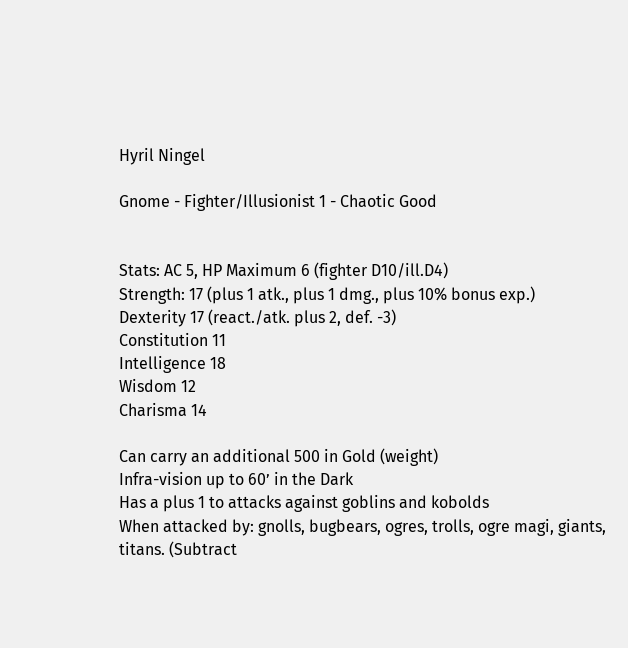Hyril Ningel

Gnome - Fighter/Illusionist 1 - Chaotic Good


Stats: AC 5, HP Maximum 6 (fighter D10/ill.D4)
Strength: 17 (plus 1 atk., plus 1 dmg., plus 10% bonus exp.)
Dexterity 17 (react./atk. plus 2, def. -3)
Constitution 11
Intelligence 18
Wisdom 12
Charisma 14

Can carry an additional 500 in Gold (weight)
Infra-vision up to 60’ in the Dark
Has a plus 1 to attacks against goblins and kobolds
When attacked by: gnolls, bugbears, ogres, trolls, ogre magi, giants, titans. (Subtract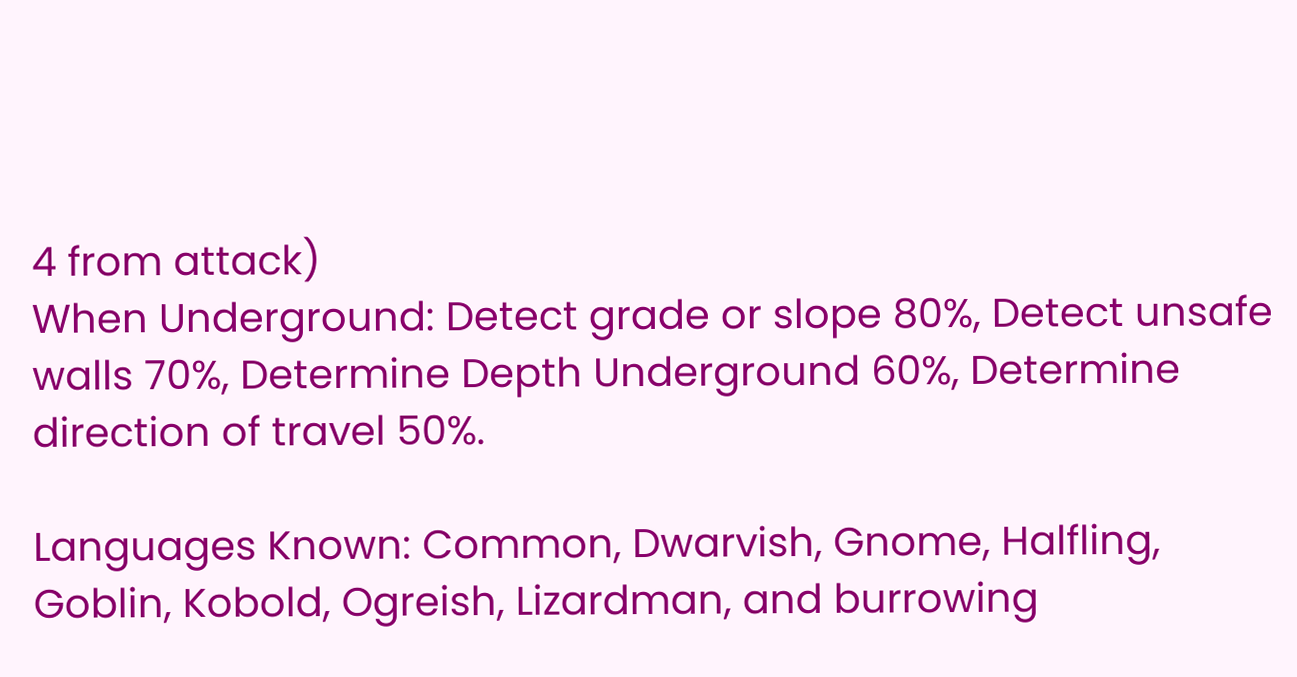4 from attack)
When Underground: Detect grade or slope 80%, Detect unsafe walls 70%, Determine Depth Underground 60%, Determine direction of travel 50%.

Languages Known: Common, Dwarvish, Gnome, Halfling, Goblin, Kobold, Ogreish, Lizardman, and burrowing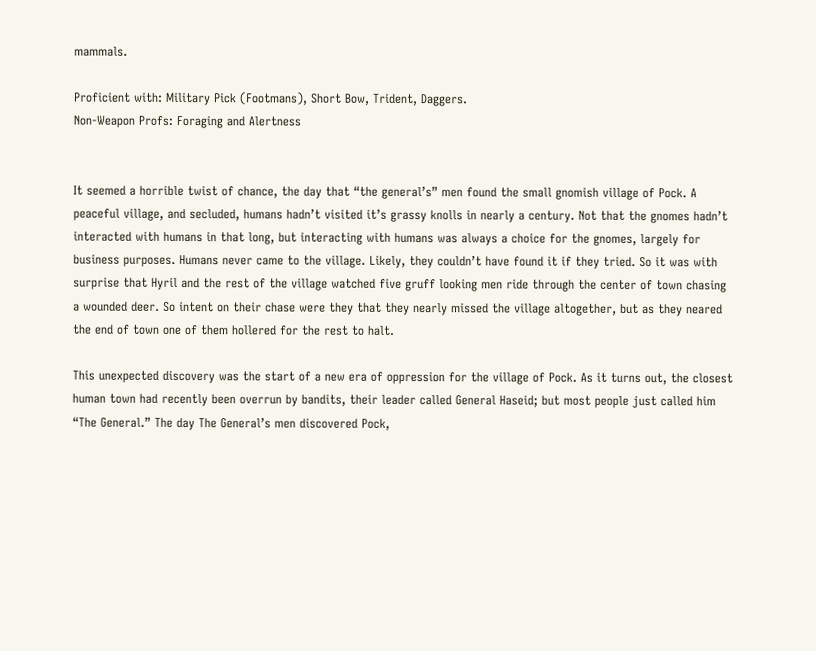mammals.

Proficient with: Military Pick (Footmans), Short Bow, Trident, Daggers.
Non-Weapon Profs: Foraging and Alertness


It seemed a horrible twist of chance, the day that “the general’s” men found the small gnomish village of Pock. A peaceful village, and secluded, humans hadn’t visited it’s grassy knolls in nearly a century. Not that the gnomes hadn’t interacted with humans in that long, but interacting with humans was always a choice for the gnomes, largely for business purposes. Humans never came to the village. Likely, they couldn’t have found it if they tried. So it was with surprise that Hyril and the rest of the village watched five gruff looking men ride through the center of town chasing a wounded deer. So intent on their chase were they that they nearly missed the village altogether, but as they neared the end of town one of them hollered for the rest to halt.

This unexpected discovery was the start of a new era of oppression for the village of Pock. As it turns out, the closest human town had recently been overrun by bandits, their leader called General Haseid; but most people just called him “The General.” The day The General’s men discovered Pock,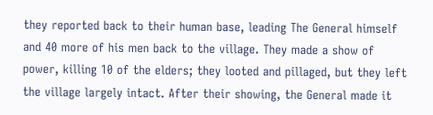they reported back to their human base, leading The General himself and 40 more of his men back to the village. They made a show of power, killing 10 of the elders; they looted and pillaged, but they left the village largely intact. After their showing, the General made it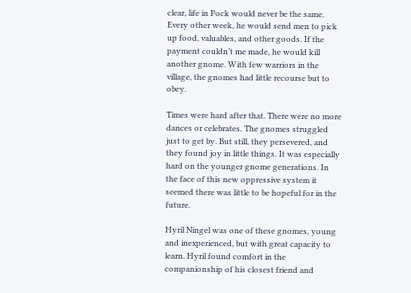clear, life in Pock would never be the same. Every other week, he would send men to pick up food, valuables, and other goods. If the payment couldn’t me made, he would kill another gnome. With few warriors in the village, the gnomes had little recourse but to obey.

Times were hard after that. There were no more dances or celebrates. The gnomes struggled just to get by. But still, they persevered, and they found joy in little things. It was especially hard on the younger gnome generations. In the face of this new oppressive system it seemed there was little to be hopeful for in the future.

Hyril Ningel was one of these gnomes, young and inexperienced, but with great capacity to learn. Hyril found comfort in the companionship of his closest friend and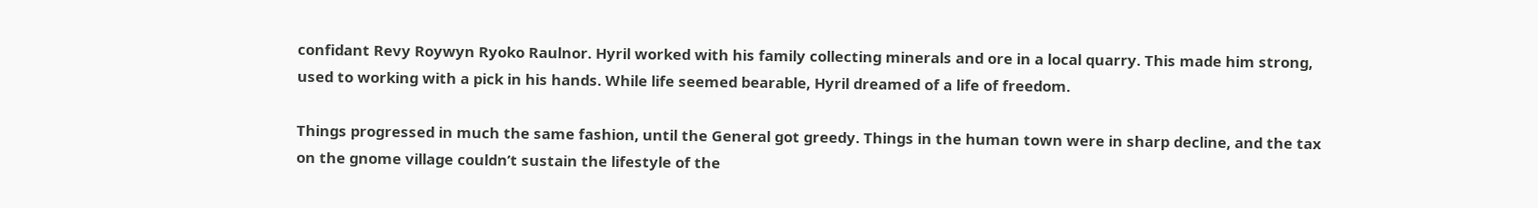confidant Revy Roywyn Ryoko Raulnor. Hyril worked with his family collecting minerals and ore in a local quarry. This made him strong, used to working with a pick in his hands. While life seemed bearable, Hyril dreamed of a life of freedom.

Things progressed in much the same fashion, until the General got greedy. Things in the human town were in sharp decline, and the tax on the gnome village couldn’t sustain the lifestyle of the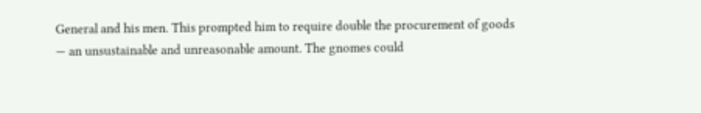General and his men. This prompted him to require double the procurement of goods — an unsustainable and unreasonable amount. The gnomes could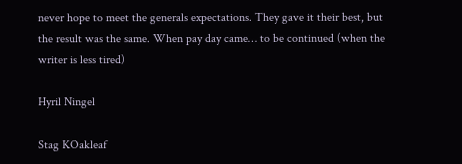never hope to meet the generals expectations. They gave it their best, but the result was the same. When pay day came… to be continued (when the writer is less tired)

Hyril Ningel

Stag KOakleaf